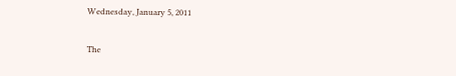Wednesday, January 5, 2011

The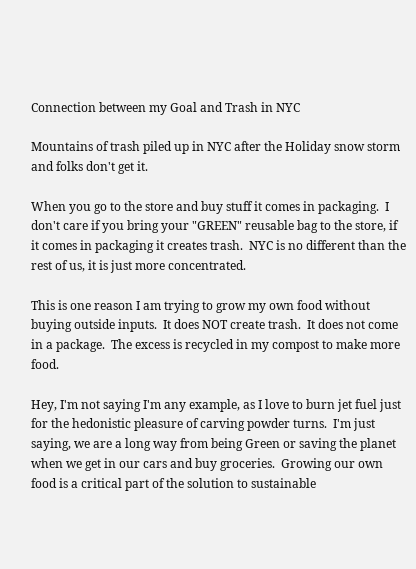Connection between my Goal and Trash in NYC

Mountains of trash piled up in NYC after the Holiday snow storm and folks don't get it.

When you go to the store and buy stuff it comes in packaging.  I don't care if you bring your "GREEN" reusable bag to the store, if it comes in packaging it creates trash.  NYC is no different than the rest of us, it is just more concentrated.

This is one reason I am trying to grow my own food without buying outside inputs.  It does NOT create trash.  It does not come in a package.  The excess is recycled in my compost to make more food.

Hey, I'm not saying I'm any example, as I love to burn jet fuel just for the hedonistic pleasure of carving powder turns.  I'm just saying, we are a long way from being Green or saving the planet when we get in our cars and buy groceries.  Growing our own food is a critical part of the solution to sustainable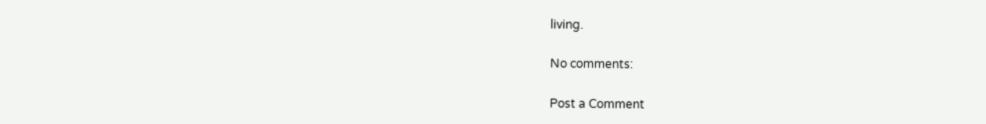living.

No comments:

Post a Comment